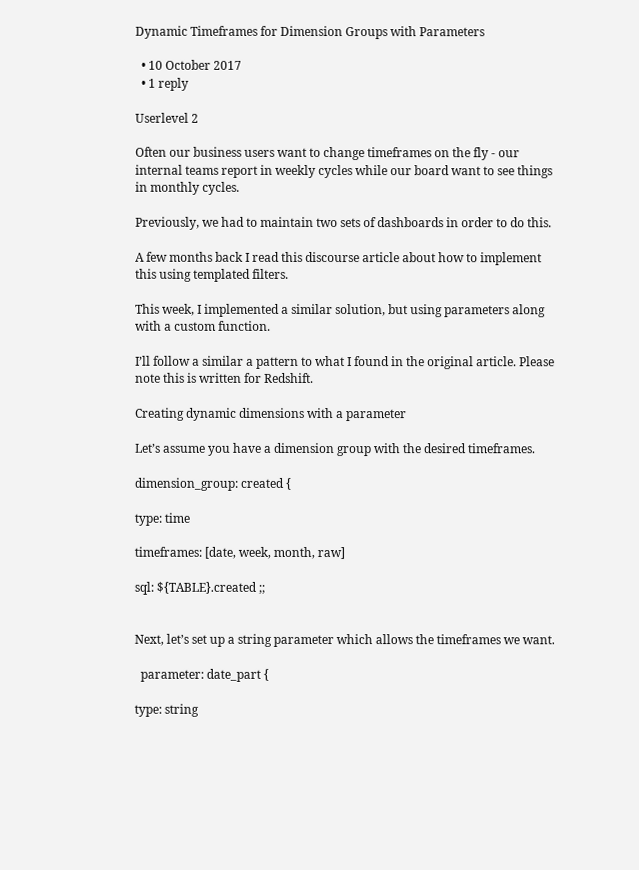Dynamic Timeframes for Dimension Groups with Parameters

  • 10 October 2017
  • 1 reply

Userlevel 2

Often our business users want to change timeframes on the fly - our internal teams report in weekly cycles while our board want to see things in monthly cycles.

Previously, we had to maintain two sets of dashboards in order to do this.

A few months back I read this discourse article about how to implement this using templated filters.

This week, I implemented a similar solution, but using parameters along with a custom function.

I’ll follow a similar a pattern to what I found in the original article. Please note this is written for Redshift.

Creating dynamic dimensions with a parameter

Let’s assume you have a dimension group with the desired timeframes.

dimension_group: created {

type: time

timeframes: [date, week, month, raw]

sql: ${TABLE}.created ;;


Next, let’s set up a string parameter which allows the timeframes we want.

  parameter: date_part {

type: string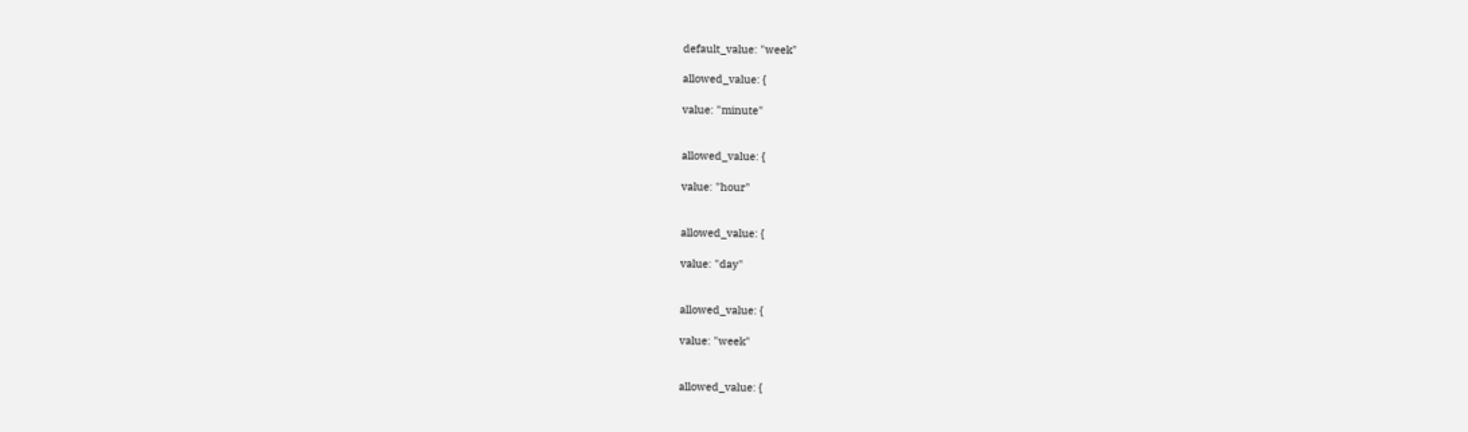default_value: "week"

allowed_value: {

value: "minute"


allowed_value: {

value: "hour"


allowed_value: {

value: "day"


allowed_value: {

value: "week"


allowed_value: {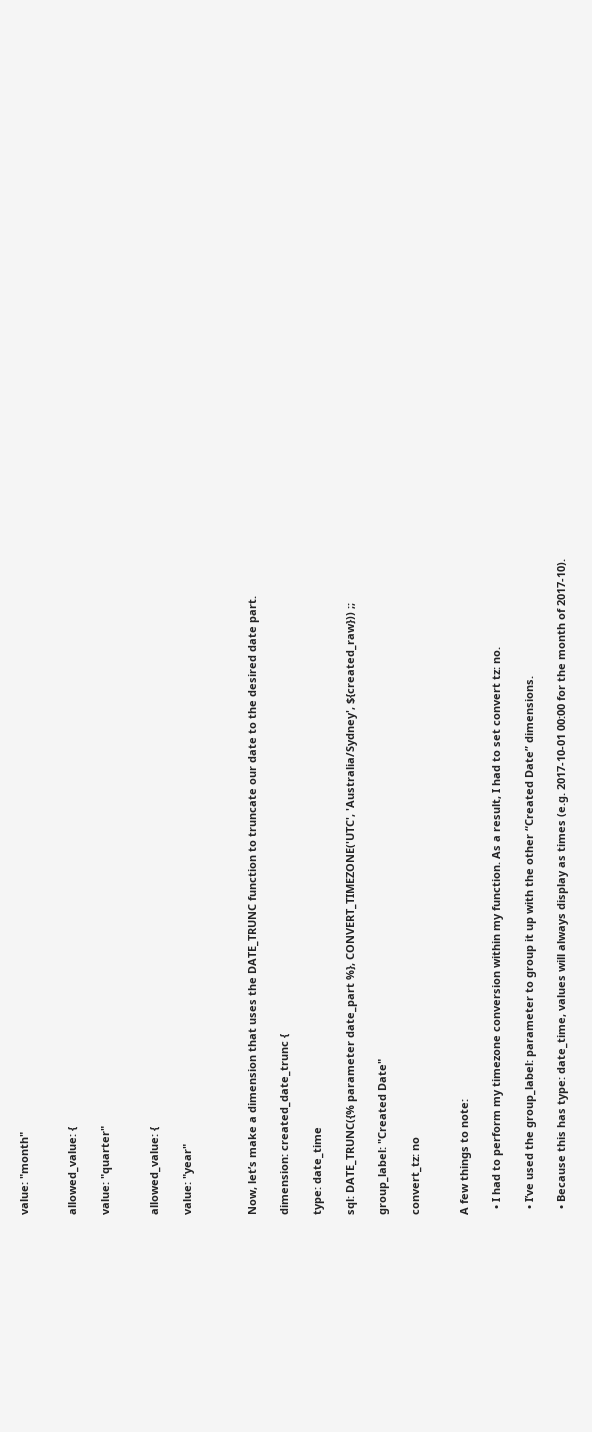value: "month"


allowed_value: {

value: "quarter"


allowed_value: {

value: "year"



Now, let’s make a dimension that uses the DATE_TRUNC function to truncate our date to the desired date part.

dimension: created_date_trunc {

type: date_time

sql: DATE_TRUNC({% parameter date_part %}, CONVERT_TIMEZONE('UTC', 'Australia/Sydney', ${created_raw})) ;;

group_label: "Created Date"

convert_tz: no


A few things to note:

  • I had to perform my timezone conversion within my function. As a result, I had to set convert tz: no.

  • I’ve used the group_label: parameter to group it up with the other “Created Date” dimensions.

  • Because this has type: date_time, values will always display as times (e.g. 2017-10-01 00:00 for the month of 2017-10).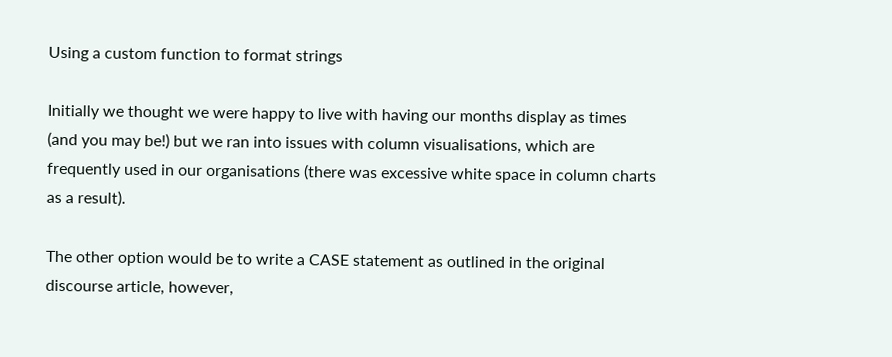Using a custom function to format strings

Initially we thought we were happy to live with having our months display as times (and you may be!) but we ran into issues with column visualisations, which are frequently used in our organisations (there was excessive white space in column charts as a result).

The other option would be to write a CASE statement as outlined in the original discourse article, however,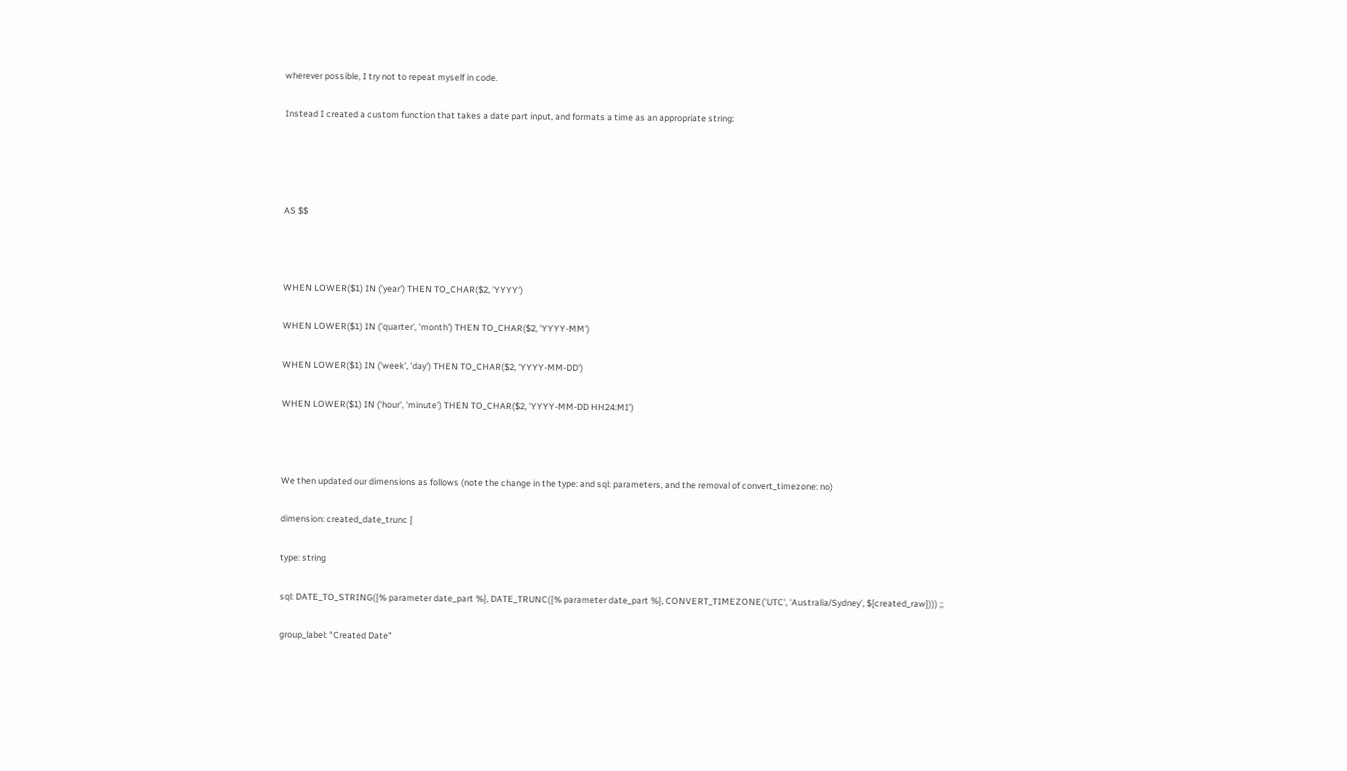wherever possible, I try not to repeat myself in code.

Instead I created a custom function that takes a date part input, and formats a time as an appropriate string:




AS $$



WHEN LOWER($1) IN ('year') THEN TO_CHAR($2, 'YYYY')

WHEN LOWER($1) IN ('quarter', 'month') THEN TO_CHAR($2, 'YYYY-MM')

WHEN LOWER($1) IN ('week', 'day') THEN TO_CHAR($2, 'YYYY-MM-DD')

WHEN LOWER($1) IN ('hour', 'minute') THEN TO_CHAR($2, 'YYYY-MM-DD HH24:MI')



We then updated our dimensions as follows (note the change in the type: and sql: parameters, and the removal of convert_timezone: no)

dimension: created_date_trunc {

type: string

sql: DATE_TO_STRING({% parameter date_part %}, DATE_TRUNC({% parameter date_part %}, CONVERT_TIMEZONE('UTC', 'Australia/Sydney', ${created_raw}))) ;;

group_label: "Created Date"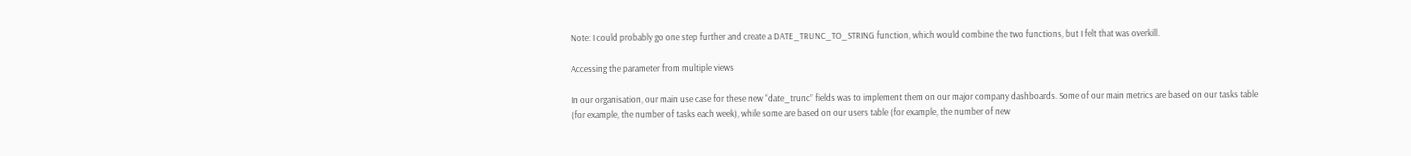Note: I could probably go one step further and create a DATE_TRUNC_TO_STRING function, which would combine the two functions, but I felt that was overkill.

Accessing the parameter from multiple views

In our organisation, our main use case for these new “date_trunc” fields was to implement them on our major company dashboards. Some of our main metrics are based on our tasks table (for example, the number of tasks each week), while some are based on our users table (for example, the number of new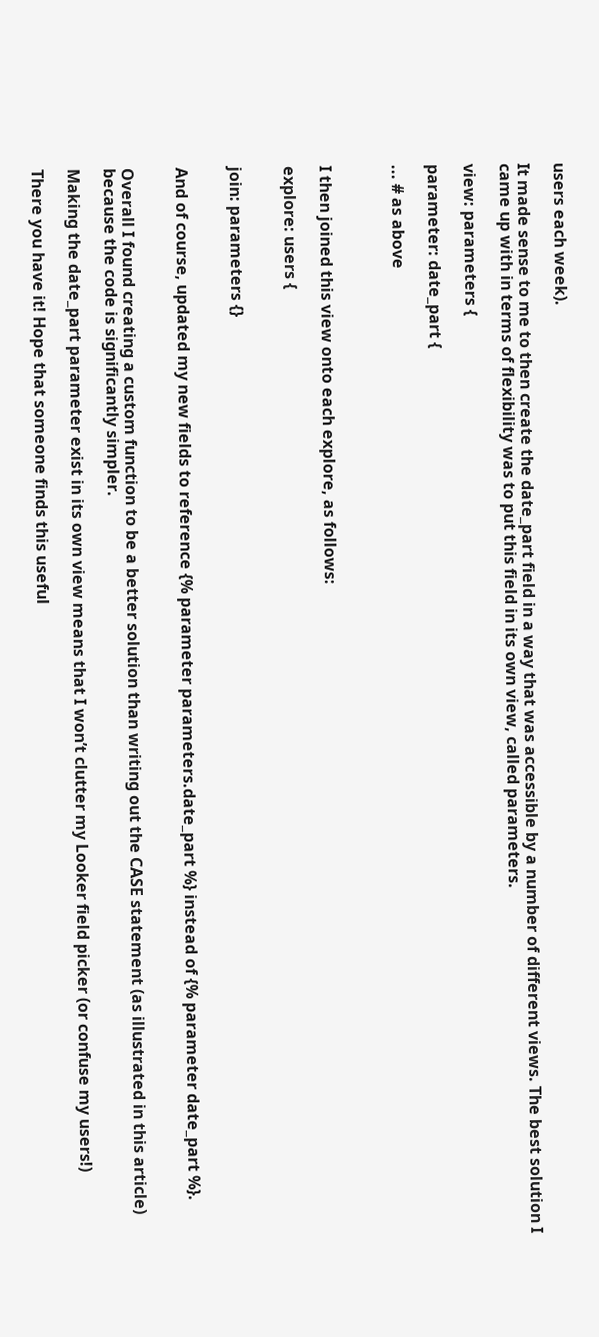users each week).

It made sense to me to then create the date_part field in a way that was accessible by a number of different views. The best solution I came up with in terms of flexibility was to put this field in its own view, called parameters.

view: parameters {

parameter: date_part {

... # as above



I then joined this view onto each explore, as follows:

explore: users {


join: parameters {}


And of course, updated my new fields to reference {% parameter parameters.date_part %} instead of {% parameter date_part %}.


Overall I found creating a custom function to be a better solution than writing out the CASE statement (as illustrated in this article) because the code is significantly simpler.

Making the date_part parameter exist in its own view means that I won’t clutter my Looker field picker (or confuse my users!)

There you have it! Hope that someone finds this useful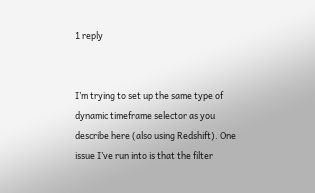1 reply


I’m trying to set up the same type of dynamic timeframe selector as you describe here (also using Redshift). One issue I’ve run into is that the filter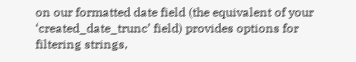on our formatted date field (the equivalent of your ‘created_date_trunc’ field) provides options for filtering strings,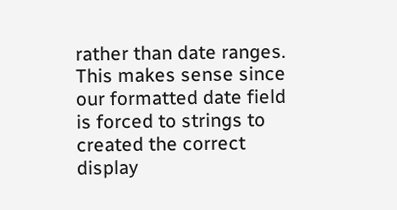rather than date ranges. This makes sense since our formatted date field is forced to strings to created the correct display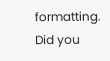formatting. Did you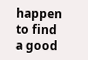happen to find a good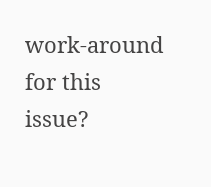work-around for this issue?